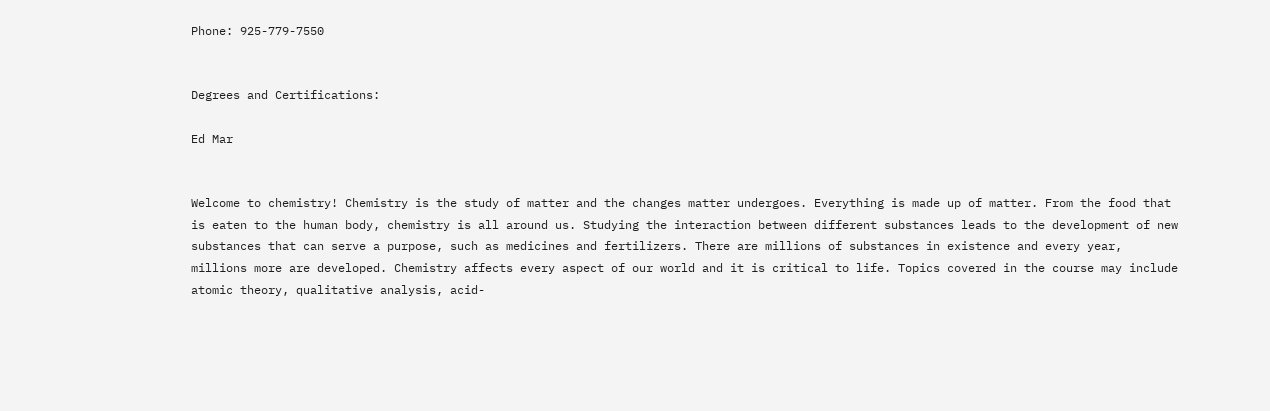Phone: 925-779-7550


Degrees and Certifications:

Ed Mar


Welcome to chemistry! Chemistry is the study of matter and the changes matter undergoes. Everything is made up of matter. From the food that is eaten to the human body, chemistry is all around us. Studying the interaction between different substances leads to the development of new substances that can serve a purpose, such as medicines and fertilizers. There are millions of substances in existence and every year, millions more are developed. Chemistry affects every aspect of our world and it is critical to life. Topics covered in the course may include atomic theory, qualitative analysis, acid-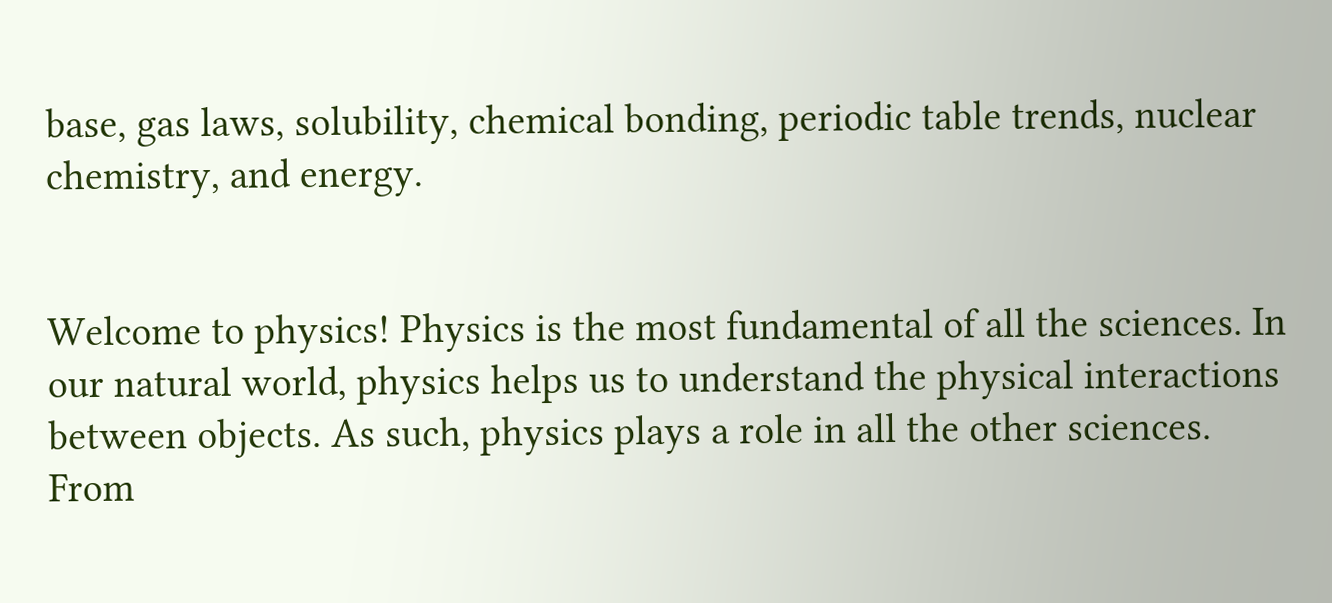base, gas laws, solubility, chemical bonding, periodic table trends, nuclear chemistry, and energy.


Welcome to physics! Physics is the most fundamental of all the sciences. In our natural world, physics helps us to understand the physical interactions between objects. As such, physics plays a role in all the other sciences. From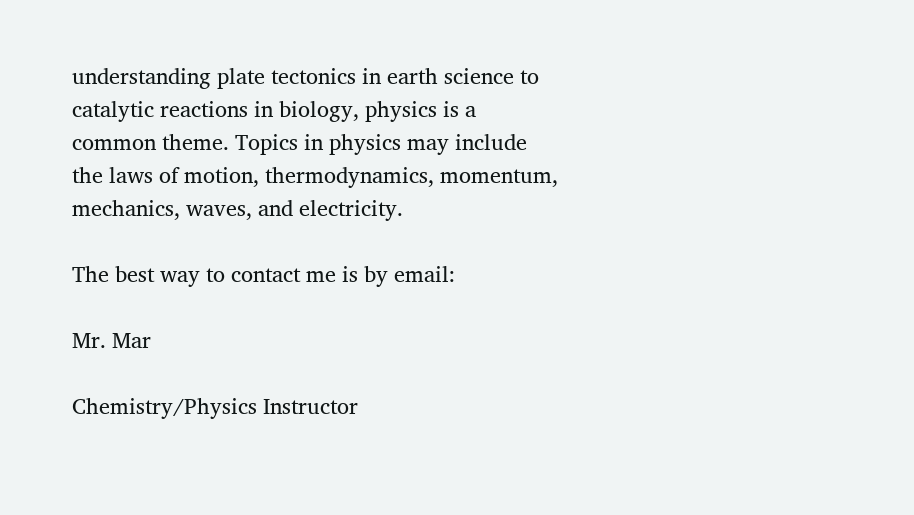understanding plate tectonics in earth science to catalytic reactions in biology, physics is a common theme. Topics in physics may include the laws of motion, thermodynamics, momentum, mechanics, waves, and electricity.

The best way to contact me is by email:

Mr. Mar

Chemistry/Physics Instructor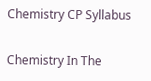Chemistry CP Syllabus

Chemistry In The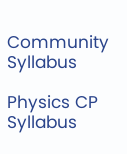Community Syllabus

Physics CP Syllabus